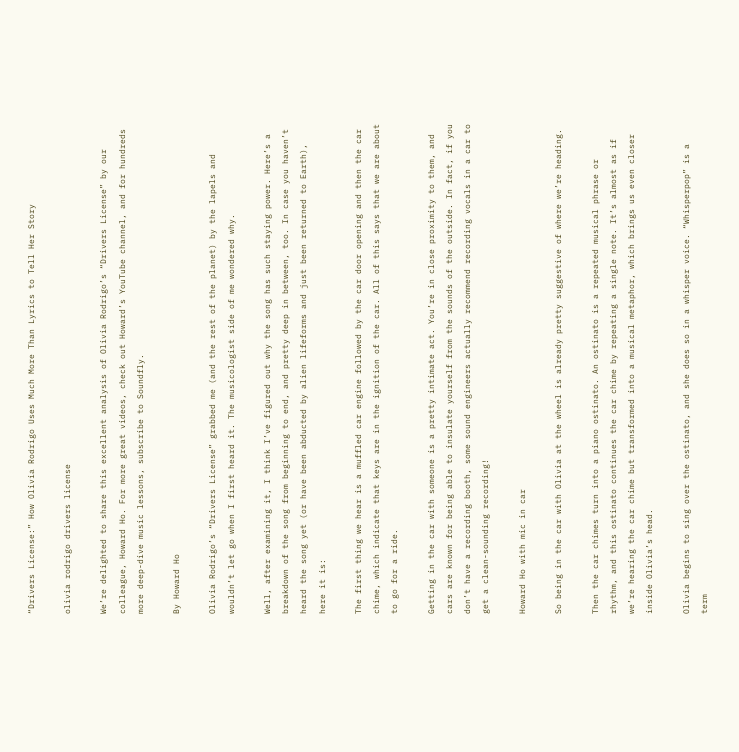“Drivers License:” How Olivia Rodrigo Uses Much More Than Lyrics to Tell Her Story

olivia rodrigo drivers license

We’re delighted to share this excellent analysis of Olivia Rodrigo’s “Drivers License” by our colleague, Howard Ho. For more great videos, check out Howard’s YouTube channel, and for hundreds more deep-dive music lessons, subscribe to Soundfly.

By Howard Ho

Olivia Rodrigo’s “Drivers License” grabbed me (and the rest of the planet) by the lapels and wouldn’t let go when I first heard it. The musicologist side of me wondered why.

Well, after examining it, I think I’ve figured out why the song has such staying power. Here’s a breakdown of the song from beginning to end, and pretty deep in between, too. In case you haven’t heard the song yet (or have been abducted by alien lifeforms and just been returned to Earth), here it is:

The first thing we hear is a muffled car engine followed by the car door opening and then the car chime, which indicate that keys are in the ignition of the car. All of this says that we are about to go for a ride.

Getting in the car with someone is a pretty intimate act. You’re in close proximity to them, and cars are known for being able to insulate yourself from the sounds of the outside. In fact, if you don’t have a recording booth, some sound engineers actually recommend recording vocals in a car to get a clean-sounding recording!

Howard Ho with mic in car

So being in the car with Olivia at the wheel is already pretty suggestive of where we’re heading.

Then the car chimes turn into a piano ostinato. An ostinato is a repeated musical phrase or rhythm, and this ostinato continues the car chime by repeating a single note. It’s almost as if we’re hearing the car chime but transformed into a musical metaphor, which brings us even closer inside Olivia’s head.

Olivia begins to sing over the ostinato, and she does so in a whisper voice. “Whisperpop” is a term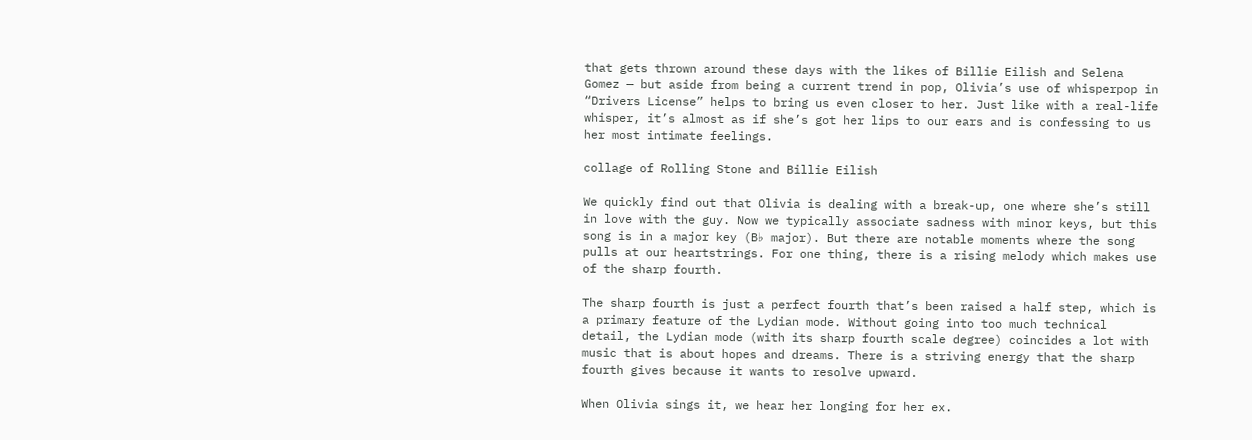that gets thrown around these days with the likes of Billie Eilish and Selena Gomez — but aside from being a current trend in pop, Olivia’s use of whisperpop in “Drivers License” helps to bring us even closer to her. Just like with a real-life whisper, it’s almost as if she’s got her lips to our ears and is confessing to us her most intimate feelings.

collage of Rolling Stone and Billie Eilish

We quickly find out that Olivia is dealing with a break-up, one where she’s still in love with the guy. Now we typically associate sadness with minor keys, but this song is in a major key (B♭ major). But there are notable moments where the song pulls at our heartstrings. For one thing, there is a rising melody which makes use of the sharp fourth.

The sharp fourth is just a perfect fourth that’s been raised a half step, which is a primary feature of the Lydian mode. Without going into too much technical detail, the Lydian mode (with its sharp fourth scale degree) coincides a lot with music that is about hopes and dreams. There is a striving energy that the sharp fourth gives because it wants to resolve upward.

When Olivia sings it, we hear her longing for her ex.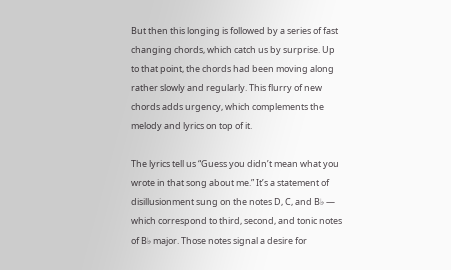But then this longing is followed by a series of fast changing chords, which catch us by surprise. Up to that point, the chords had been moving along rather slowly and regularly. This flurry of new chords adds urgency, which complements the melody and lyrics on top of it.

The lyrics tell us “Guess you didn’t mean what you wrote in that song about me.” It’s a statement of disillusionment sung on the notes D, C, and B♭ — which correspond to third, second, and tonic notes of B♭ major. Those notes signal a desire for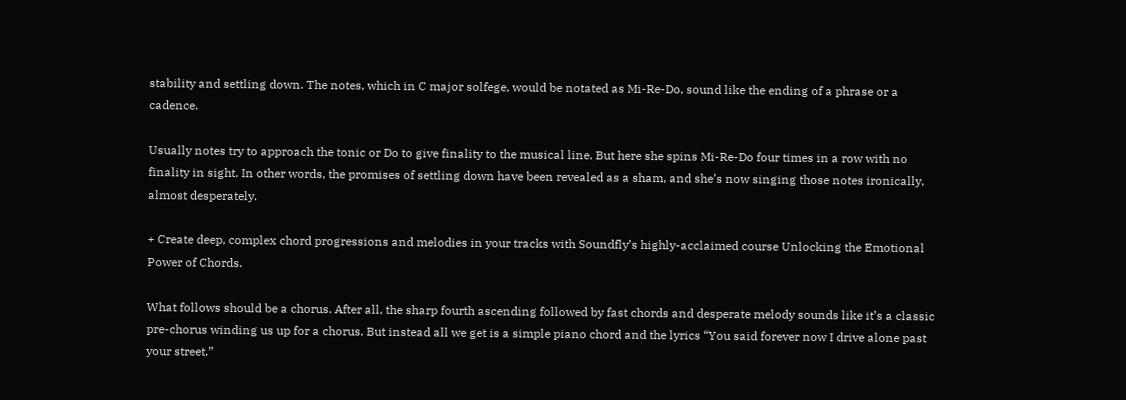stability and settling down. The notes, which in C major solfege, would be notated as Mi-Re-Do, sound like the ending of a phrase or a cadence.

Usually notes try to approach the tonic or Do to give finality to the musical line. But here she spins Mi-Re-Do four times in a row with no finality in sight. In other words, the promises of settling down have been revealed as a sham, and she’s now singing those notes ironically, almost desperately.

+ Create deep, complex chord progressions and melodies in your tracks with Soundfly’s highly-acclaimed course Unlocking the Emotional Power of Chords.

What follows should be a chorus. After all, the sharp fourth ascending followed by fast chords and desperate melody sounds like it’s a classic pre-chorus winding us up for a chorus. But instead all we get is a simple piano chord and the lyrics “You said forever now I drive alone past your street.”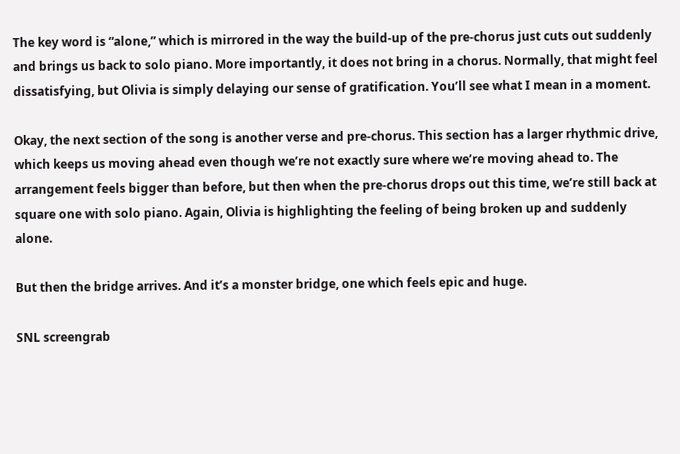The key word is “alone,” which is mirrored in the way the build-up of the pre-chorus just cuts out suddenly and brings us back to solo piano. More importantly, it does not bring in a chorus. Normally, that might feel dissatisfying, but Olivia is simply delaying our sense of gratification. You’ll see what I mean in a moment.

Okay, the next section of the song is another verse and pre-chorus. This section has a larger rhythmic drive, which keeps us moving ahead even though we’re not exactly sure where we’re moving ahead to. The arrangement feels bigger than before, but then when the pre-chorus drops out this time, we’re still back at square one with solo piano. Again, Olivia is highlighting the feeling of being broken up and suddenly alone.

But then the bridge arrives. And it’s a monster bridge, one which feels epic and huge.

SNL screengrab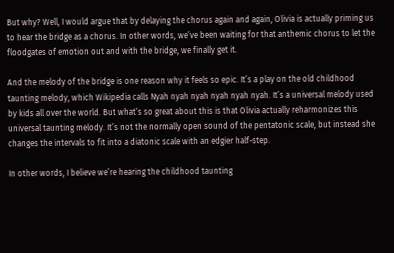But why? Well, I would argue that by delaying the chorus again and again, Olivia is actually priming us to hear the bridge as a chorus. In other words, we’ve been waiting for that anthemic chorus to let the floodgates of emotion out and with the bridge, we finally get it.

And the melody of the bridge is one reason why it feels so epic. It’s a play on the old childhood taunting melody, which Wikipedia calls Nyah nyah nyah nyah nyah nyah. It’s a universal melody used by kids all over the world. But what’s so great about this is that Olivia actually reharmonizes this universal taunting melody. It’s not the normally open sound of the pentatonic scale, but instead she changes the intervals to fit into a diatonic scale with an edgier half-step.

In other words, I believe we’re hearing the childhood taunting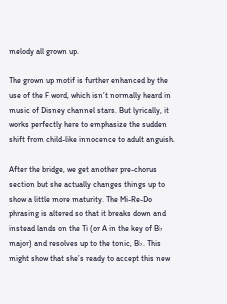melody all grown up.

The grown up motif is further enhanced by the use of the F word, which isn’t normally heard in music of Disney channel stars. But lyrically, it works perfectly here to emphasize the sudden shift from child-like innocence to adult anguish.

After the bridge, we get another pre-chorus section but she actually changes things up to show a little more maturity. The Mi-Re-Do phrasing is altered so that it breaks down and instead lands on the Ti (or A in the key of B♭ major) and resolves up to the tonic, B♭. This might show that she’s ready to accept this new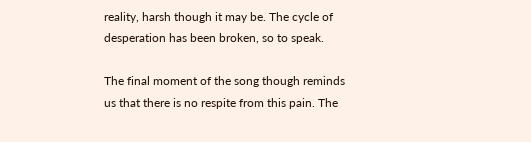reality, harsh though it may be. The cycle of desperation has been broken, so to speak.

The final moment of the song though reminds us that there is no respite from this pain. The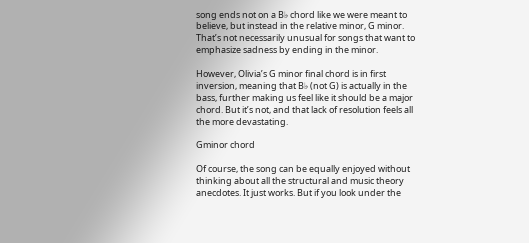song ends not on a B♭ chord like we were meant to believe, but instead in the relative minor, G minor. That’s not necessarily unusual for songs that want to emphasize sadness by ending in the minor.

However, Olivia’s G minor final chord is in first inversion, meaning that B♭ (not G) is actually in the bass, further making us feel like it should be a major chord. But it’s not, and that lack of resolution feels all the more devastating.

Gminor chord

Of course, the song can be equally enjoyed without thinking about all the structural and music theory anecdotes. It just works. But if you look under the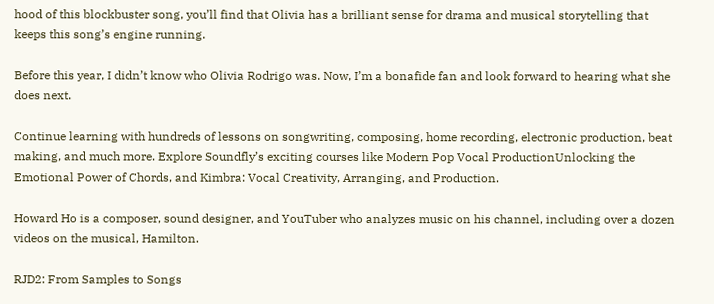hood of this blockbuster song, you’ll find that Olivia has a brilliant sense for drama and musical storytelling that keeps this song’s engine running.

Before this year, I didn’t know who Olivia Rodrigo was. Now, I’m a bonafide fan and look forward to hearing what she does next.

Continue learning with hundreds of lessons on songwriting, composing, home recording, electronic production, beat making, and much more. Explore Soundfly’s exciting courses like Modern Pop Vocal ProductionUnlocking the Emotional Power of Chords, and Kimbra: Vocal Creativity, Arranging, and Production.

Howard Ho is a composer, sound designer, and YouTuber who analyzes music on his channel, including over a dozen videos on the musical, Hamilton.

RJD2: From Samples to Songs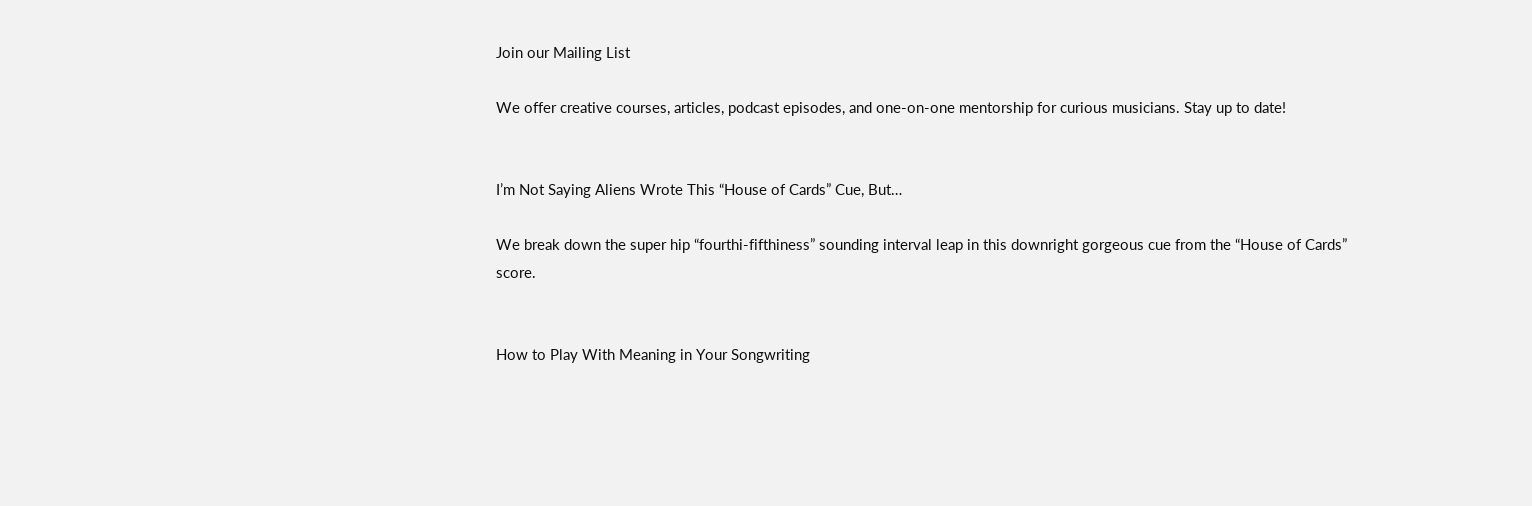Join our Mailing List

We offer creative courses, articles, podcast episodes, and one-on-one mentorship for curious musicians. Stay up to date!


I’m Not Saying Aliens Wrote This “House of Cards” Cue, But…

We break down the super hip “fourthi-fifthiness” sounding interval leap in this downright gorgeous cue from the “House of Cards” score.


How to Play With Meaning in Your Songwriting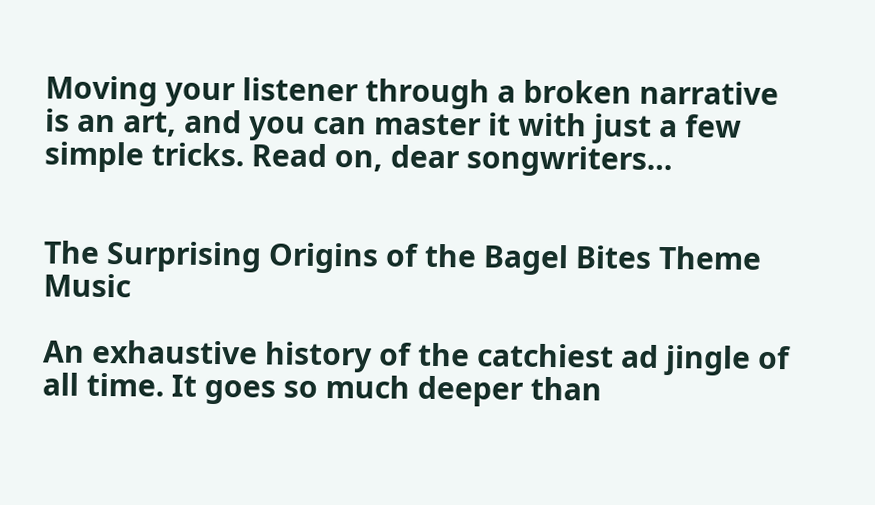Moving your listener through a broken narrative is an art, and you can master it with just a few simple tricks. Read on, dear songwriters…


The Surprising Origins of the Bagel Bites Theme Music

An exhaustive history of the catchiest ad jingle of all time. It goes so much deeper than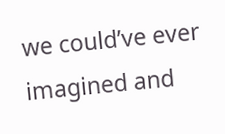we could’ve ever imagined and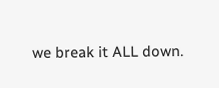we break it ALL down.